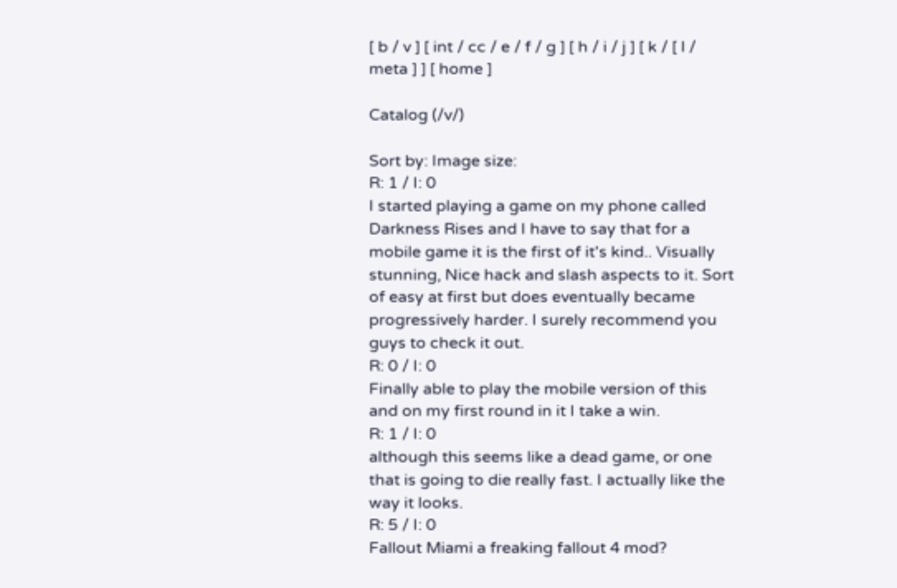[ b / v ] [ int / cc / e / f / g ] [ h / i / j ] [ k / [ l / meta ] ] [ home ]

Catalog (/v/)

Sort by: Image size:
R: 1 / I: 0
I started playing a game on my phone called Darkness Rises and I have to say that for a mobile game it is the first of it's kind.. Visually stunning, Nice hack and slash aspects to it. Sort of easy at first but does eventually became progressively harder. I surely recommend you guys to check it out.
R: 0 / I: 0
Finally able to play the mobile version of this and on my first round in it I take a win.
R: 1 / I: 0
although this seems like a dead game, or one that is going to die really fast. I actually like the way it looks.
R: 5 / I: 0
Fallout Miami a freaking fallout 4 mod?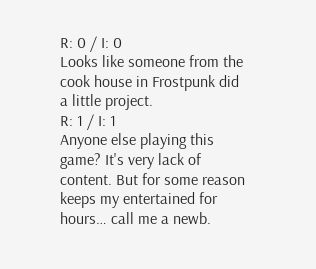R: 0 / I: 0
Looks like someone from the cook house in Frostpunk did a little project.
R: 1 / I: 1
Anyone else playing this game? It's very lack of content. But for some reason keeps my entertained for hours… call me a newb.